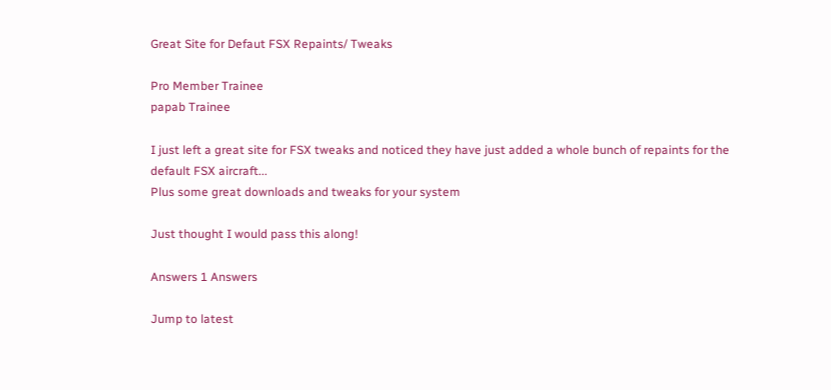Great Site for Defaut FSX Repaints/ Tweaks

Pro Member Trainee
papab Trainee

I just left a great site for FSX tweaks and noticed they have just added a whole bunch of repaints for the default FSX aircraft...
Plus some great downloads and tweaks for your system

Just thought I would pass this along!

Answers 1 Answers

Jump to latest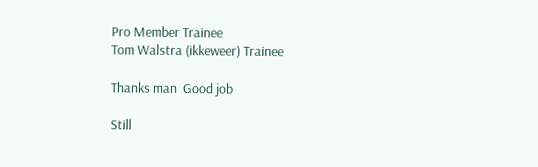Pro Member Trainee
Tom Walstra (ikkeweer) Trainee

Thanks man  Good job

Still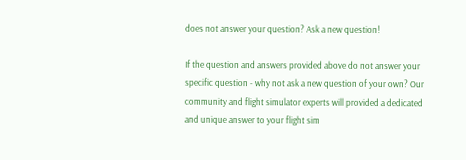does not answer your question? Ask a new question!

If the question and answers provided above do not answer your specific question - why not ask a new question of your own? Our community and flight simulator experts will provided a dedicated and unique answer to your flight sim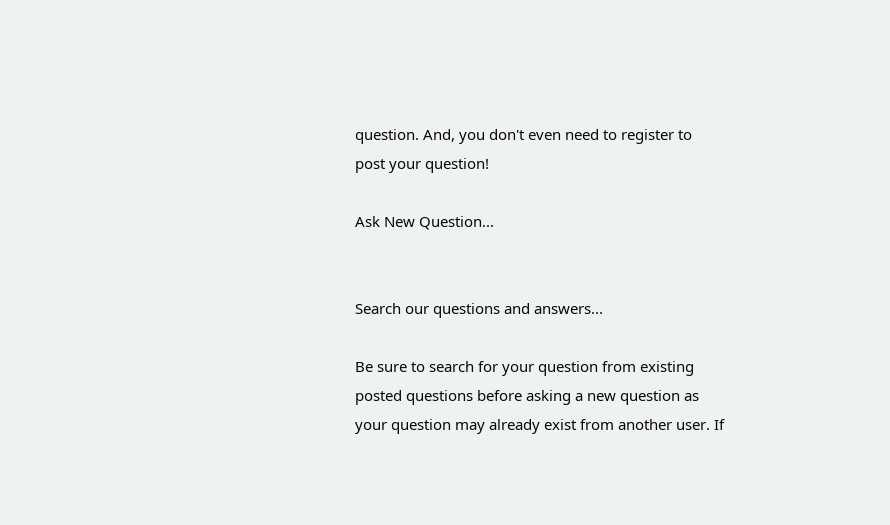question. And, you don't even need to register to post your question!

Ask New Question...


Search our questions and answers...

Be sure to search for your question from existing posted questions before asking a new question as your question may already exist from another user. If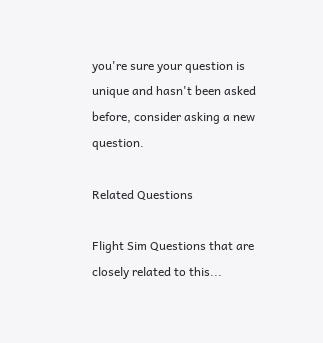you're sure your question is unique and hasn't been asked before, consider asking a new question.

Related Questions

Flight Sim Questions that are closely related to this...